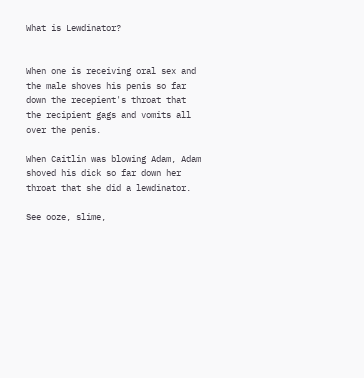What is Lewdinator?


When one is receiving oral sex and the male shoves his penis so far down the recepient's throat that the recipient gags and vomits all over the penis.

When Caitlin was blowing Adam, Adam shoved his dick so far down her throat that she did a lewdinator.

See ooze, slime,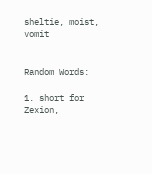sheltie, moist, vomit


Random Words:

1. short for Zexion,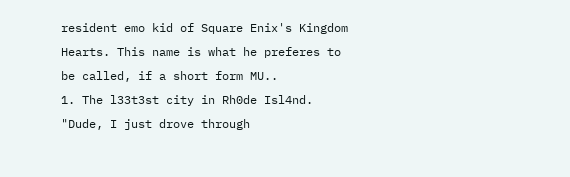resident emo kid of Square Enix's Kingdom Hearts. This name is what he preferes to be called, if a short form MU..
1. The l33t3st city in Rh0de Isl4nd. "Dude, I just drove through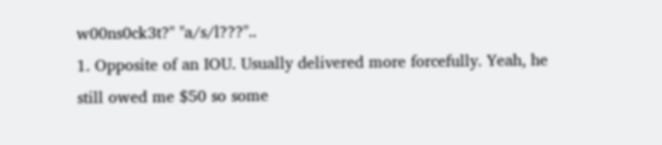w00ns0ck3t?" "a/s/l???"..
1. Opposite of an IOU. Usually delivered more forcefully. Yeah, he still owed me $50 so some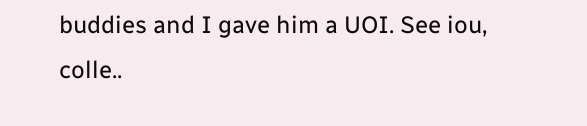buddies and I gave him a UOI. See iou, colle..